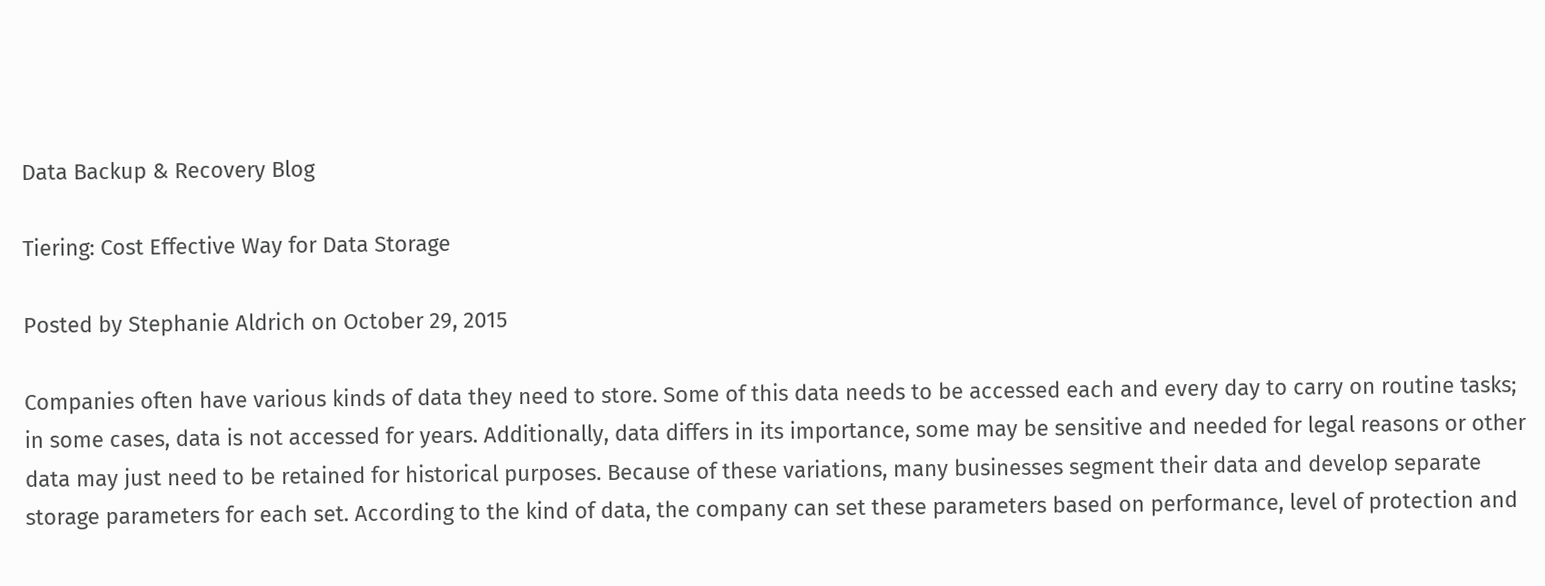Data Backup & Recovery Blog

Tiering: Cost Effective Way for Data Storage

Posted by Stephanie Aldrich on October 29, 2015

Companies often have various kinds of data they need to store. Some of this data needs to be accessed each and every day to carry on routine tasks; in some cases, data is not accessed for years. Additionally, data differs in its importance, some may be sensitive and needed for legal reasons or other data may just need to be retained for historical purposes. Because of these variations, many businesses segment their data and develop separate storage parameters for each set. According to the kind of data, the company can set these parameters based on performance, level of protection and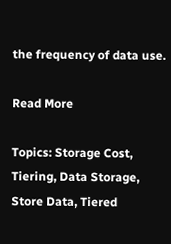the frequency of data use.

Read More

Topics: Storage Cost, Tiering, Data Storage, Store Data, Tiered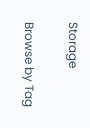Storage

Browse by Tag